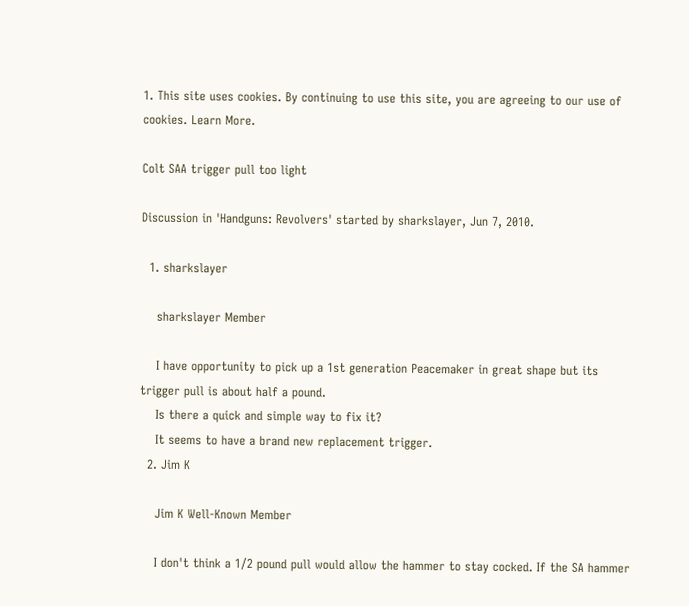1. This site uses cookies. By continuing to use this site, you are agreeing to our use of cookies. Learn More.

Colt SAA trigger pull too light

Discussion in 'Handguns: Revolvers' started by sharkslayer, Jun 7, 2010.

  1. sharkslayer

    sharkslayer Member

    I have opportunity to pick up a 1st generation Peacemaker in great shape but its trigger pull is about half a pound.
    Is there a quick and simple way to fix it?
    It seems to have a brand new replacement trigger.
  2. Jim K

    Jim K Well-Known Member

    I don't think a 1/2 pound pull would allow the hammer to stay cocked. If the SA hammer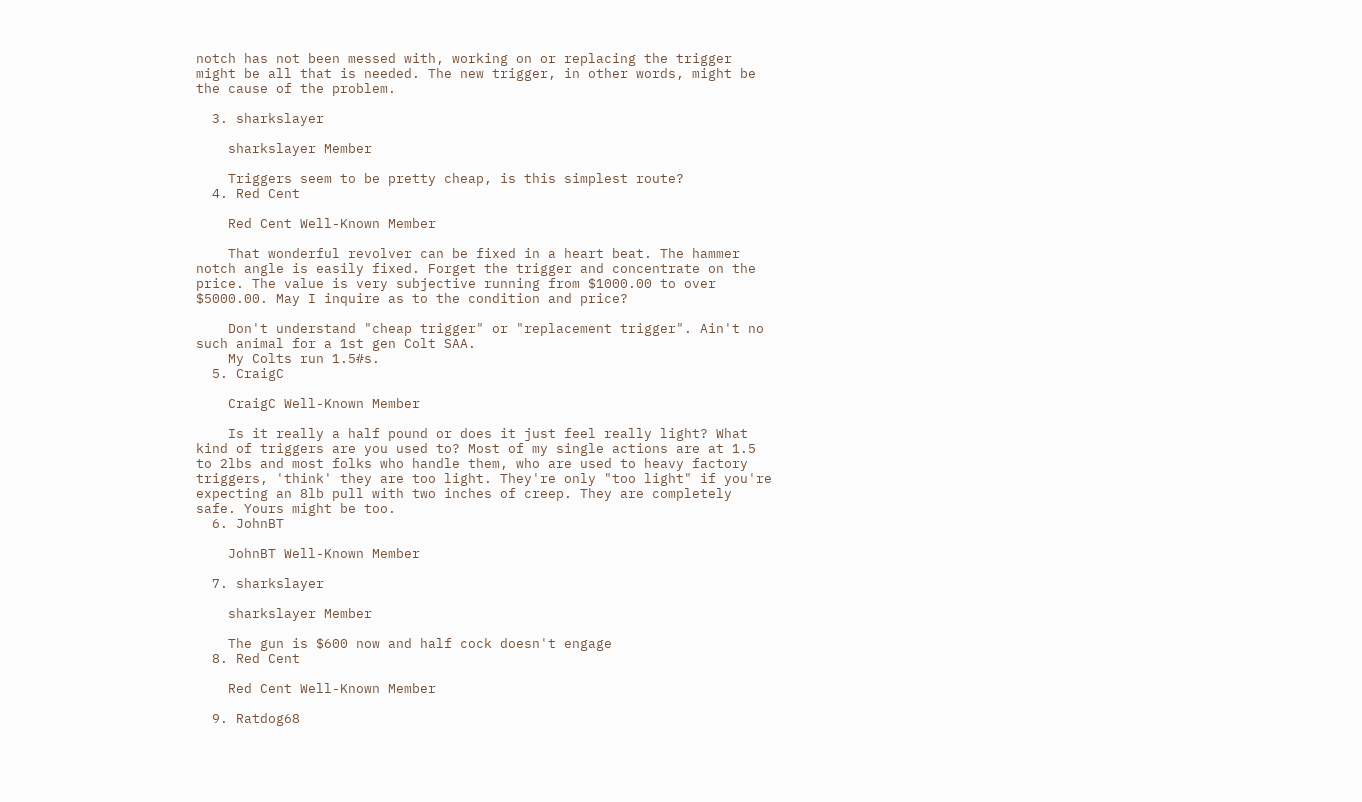notch has not been messed with, working on or replacing the trigger might be all that is needed. The new trigger, in other words, might be the cause of the problem.

  3. sharkslayer

    sharkslayer Member

    Triggers seem to be pretty cheap, is this simplest route?
  4. Red Cent

    Red Cent Well-Known Member

    That wonderful revolver can be fixed in a heart beat. The hammer notch angle is easily fixed. Forget the trigger and concentrate on the price. The value is very subjective running from $1000.00 to over $5000.00. May I inquire as to the condition and price?

    Don't understand "cheap trigger" or "replacement trigger". Ain't no such animal for a 1st gen Colt SAA.
    My Colts run 1.5#s.
  5. CraigC

    CraigC Well-Known Member

    Is it really a half pound or does it just feel really light? What kind of triggers are you used to? Most of my single actions are at 1.5 to 2lbs and most folks who handle them, who are used to heavy factory triggers, 'think' they are too light. They're only "too light" if you're expecting an 8lb pull with two inches of creep. They are completely safe. Yours might be too.
  6. JohnBT

    JohnBT Well-Known Member

  7. sharkslayer

    sharkslayer Member

    The gun is $600 now and half cock doesn't engage
  8. Red Cent

    Red Cent Well-Known Member

  9. Ratdog68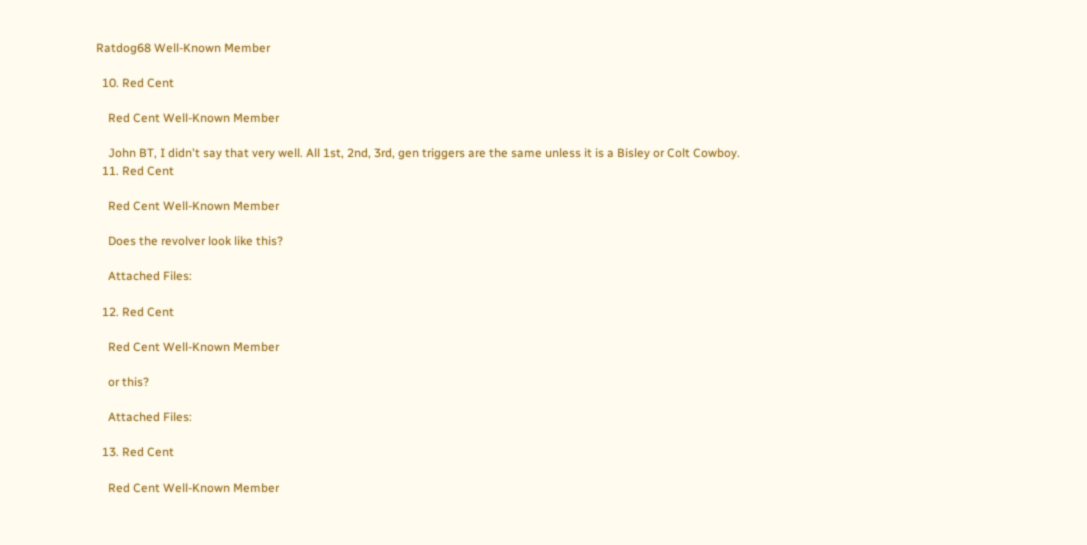Ratdog68 Well-Known Member

  10. Red Cent

    Red Cent Well-Known Member

    John BT, I didn't say that very well. All 1st, 2nd, 3rd, gen triggers are the same unless it is a Bisley or Colt Cowboy.
  11. Red Cent

    Red Cent Well-Known Member

    Does the revolver look like this?

    Attached Files:

  12. Red Cent

    Red Cent Well-Known Member

    or this?

    Attached Files:

  13. Red Cent

    Red Cent Well-Known Member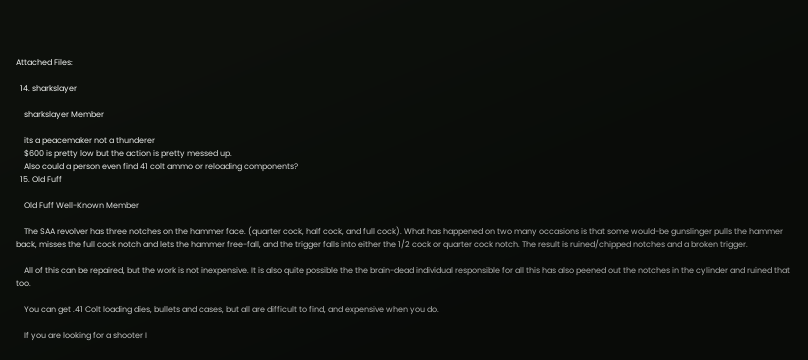Attached Files:

  14. sharkslayer

    sharkslayer Member

    its a peacemaker not a thunderer
    $600 is pretty low but the action is pretty messed up.
    Also could a person even find 41 colt ammo or reloading components?
  15. Old Fuff

    Old Fuff Well-Known Member

    The SAA revolver has three notches on the hammer face. (quarter cock, half cock, and full cock). What has happened on two many occasions is that some would-be gunslinger pulls the hammer back, misses the full cock notch and lets the hammer free-fall, and the trigger falls into either the 1/2 cock or quarter cock notch. The result is ruined/chipped notches and a broken trigger.

    All of this can be repaired, but the work is not inexpensive. It is also quite possible the the brain-dead individual responsible for all this has also peened out the notches in the cylinder and ruined that too.

    You can get .41 Colt loading dies, bullets and cases, but all are difficult to find, and expensive when you do.

    If you are looking for a shooter I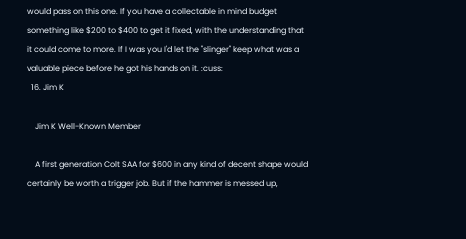would pass on this one. If you have a collectable in mind budget something like $200 to $400 to get it fixed, with the understanding that it could come to more. If I was you I'd let the "slinger" keep what was a valuable piece before he got his hands on it. :cuss:
  16. Jim K

    Jim K Well-Known Member

    A first generation Colt SAA for $600 in any kind of decent shape would certainly be worth a trigger job. But if the hammer is messed up,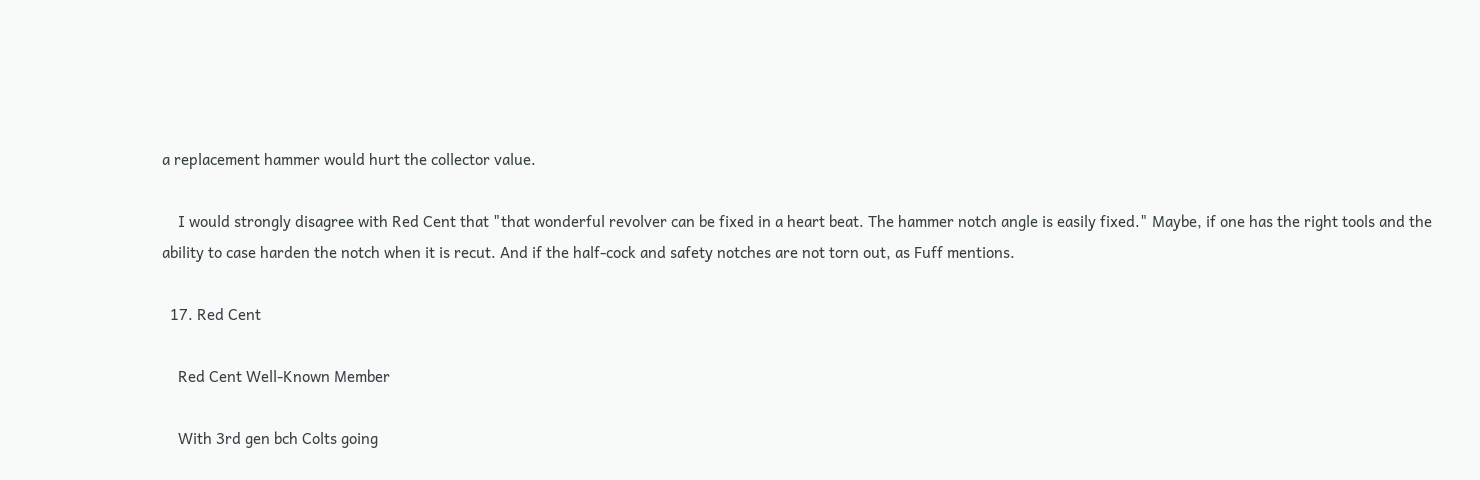a replacement hammer would hurt the collector value.

    I would strongly disagree with Red Cent that "that wonderful revolver can be fixed in a heart beat. The hammer notch angle is easily fixed." Maybe, if one has the right tools and the ability to case harden the notch when it is recut. And if the half-cock and safety notches are not torn out, as Fuff mentions.

  17. Red Cent

    Red Cent Well-Known Member

    With 3rd gen bch Colts going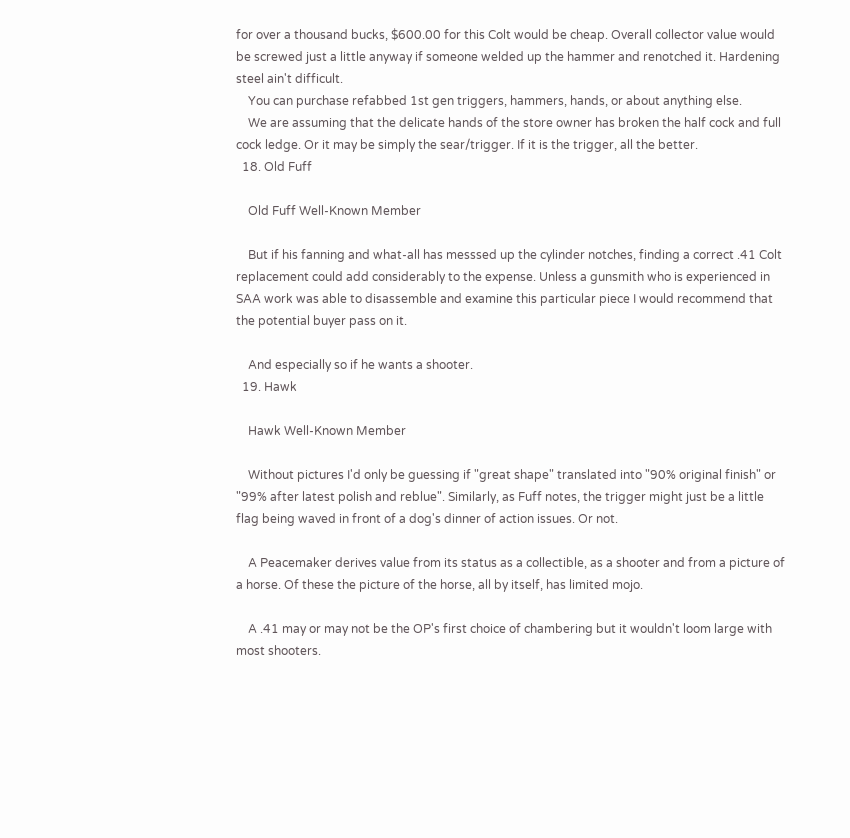for over a thousand bucks, $600.00 for this Colt would be cheap. Overall collector value would be screwed just a little anyway if someone welded up the hammer and renotched it. Hardening steel ain't difficult.
    You can purchase refabbed 1st gen triggers, hammers, hands, or about anything else.
    We are assuming that the delicate hands of the store owner has broken the half cock and full cock ledge. Or it may be simply the sear/trigger. If it is the trigger, all the better.
  18. Old Fuff

    Old Fuff Well-Known Member

    But if his fanning and what-all has messsed up the cylinder notches, finding a correct .41 Colt replacement could add considerably to the expense. Unless a gunsmith who is experienced in SAA work was able to disassemble and examine this particular piece I would recommend that the potential buyer pass on it.

    And especially so if he wants a shooter.
  19. Hawk

    Hawk Well-Known Member

    Without pictures I'd only be guessing if "great shape" translated into "90% original finish" or "99% after latest polish and reblue". Similarly, as Fuff notes, the trigger might just be a little flag being waved in front of a dog's dinner of action issues. Or not.

    A Peacemaker derives value from its status as a collectible, as a shooter and from a picture of a horse. Of these the picture of the horse, all by itself, has limited mojo.

    A .41 may or may not be the OP's first choice of chambering but it wouldn't loom large with most shooters.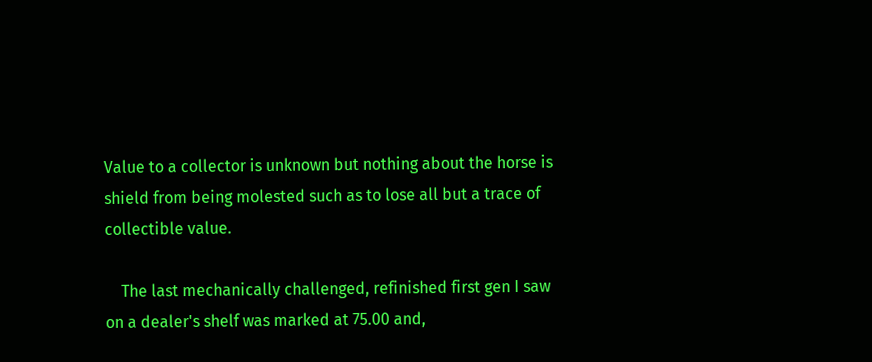Value to a collector is unknown but nothing about the horse is shield from being molested such as to lose all but a trace of collectible value.

    The last mechanically challenged, refinished first gen I saw on a dealer's shelf was marked at 75.00 and,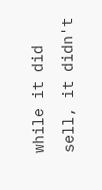while it did sell, it didn't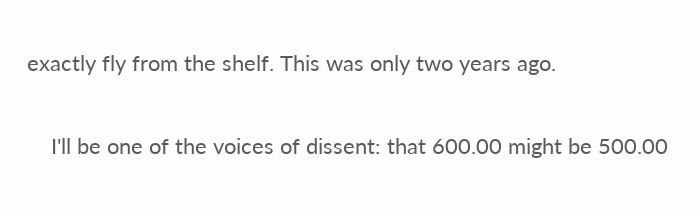exactly fly from the shelf. This was only two years ago.

    I'll be one of the voices of dissent: that 600.00 might be 500.00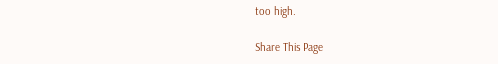too high.

Share This Page